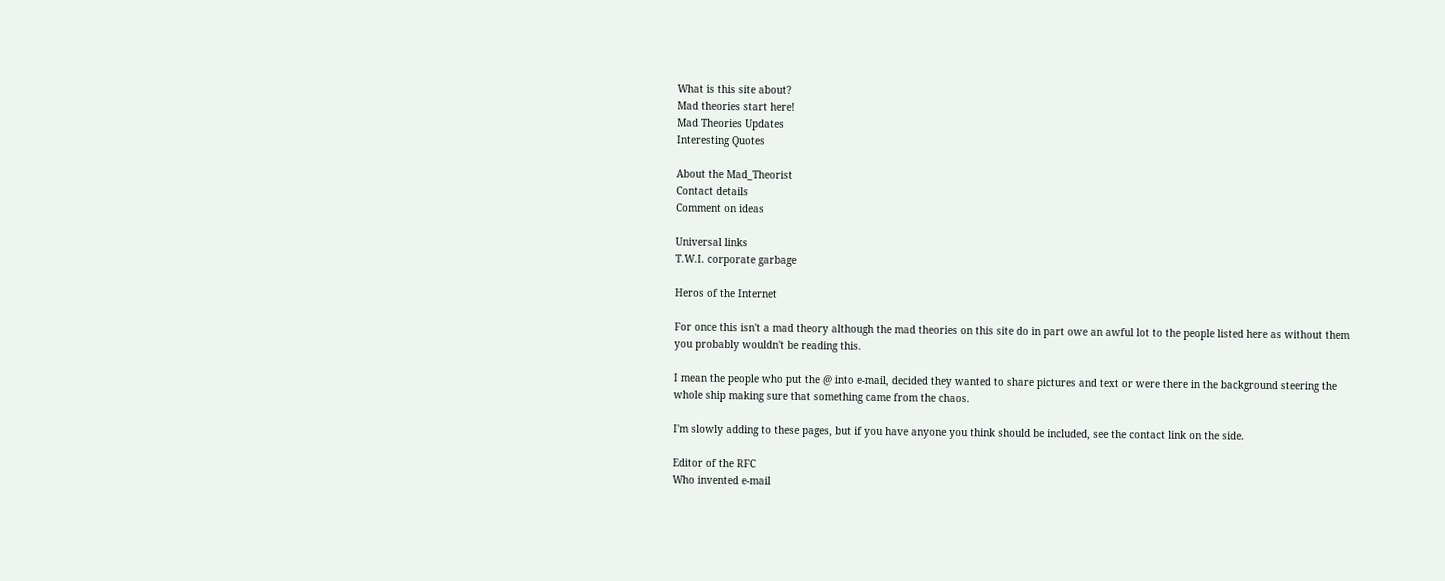What is this site about?
Mad theories start here!
Mad Theories Updates
Interesting Quotes

About the Mad_Theorist
Contact details
Comment on ideas

Universal links
T.W.I. corporate garbage

Heros of the Internet

For once this isn't a mad theory although the mad theories on this site do in part owe an awful lot to the people listed here as without them you probably wouldn't be reading this.

I mean the people who put the @ into e-mail, decided they wanted to share pictures and text or were there in the background steering the whole ship making sure that something came from the chaos.

I'm slowly adding to these pages, but if you have anyone you think should be included, see the contact link on the side.

Editor of the RFC
Who invented e-mail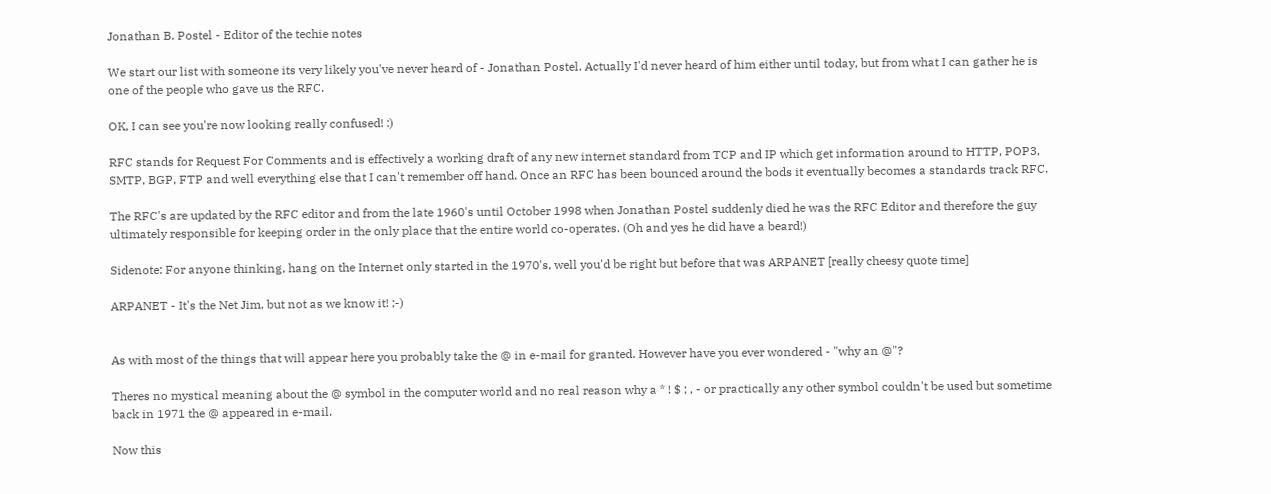Jonathan B. Postel - Editor of the techie notes

We start our list with someone its very likely you've never heard of - Jonathan Postel. Actually I'd never heard of him either until today, but from what I can gather he is one of the people who gave us the RFC.

OK, I can see you're now looking really confused! :)

RFC stands for Request For Comments and is effectively a working draft of any new internet standard from TCP and IP which get information around to HTTP, POP3, SMTP, BGP, FTP and well everything else that I can't remember off hand. Once an RFC has been bounced around the bods it eventually becomes a standards track RFC.

The RFC's are updated by the RFC editor and from the late 1960's until October 1998 when Jonathan Postel suddenly died he was the RFC Editor and therefore the guy ultimately responsible for keeping order in the only place that the entire world co-operates. (Oh and yes he did have a beard!)

Sidenote: For anyone thinking, hang on the Internet only started in the 1970's, well you'd be right but before that was ARPANET [really cheesy quote time]

ARPANET - It's the Net Jim, but not as we know it! ;-)


As with most of the things that will appear here you probably take the @ in e-mail for granted. However have you ever wondered - "why an @"?

Theres no mystical meaning about the @ symbol in the computer world and no real reason why a * ! $ ; , - or practically any other symbol couldn't be used but sometime back in 1971 the @ appeared in e-mail.

Now this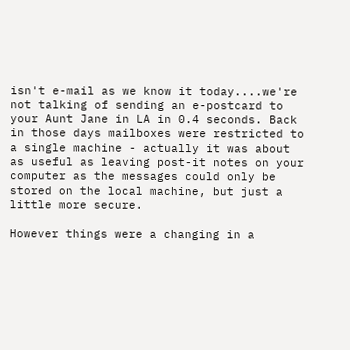isn't e-mail as we know it today....we're not talking of sending an e-postcard to your Aunt Jane in LA in 0.4 seconds. Back in those days mailboxes were restricted to a single machine - actually it was about as useful as leaving post-it notes on your computer as the messages could only be stored on the local machine, but just a little more secure.

However things were a changing in a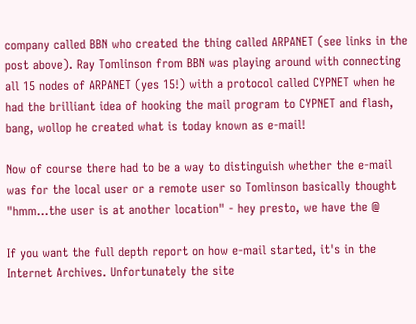company called BBN who created the thing called ARPANET (see links in the post above). Ray Tomlinson from BBN was playing around with connecting all 15 nodes of ARPANET (yes 15!) with a protocol called CYPNET when he had the brilliant idea of hooking the mail program to CYPNET and flash, bang, wollop he created what is today known as e-mail!

Now of course there had to be a way to distinguish whether the e-mail was for the local user or a remote user so Tomlinson basically thought "hmm...the user is at another location" - hey presto, we have the @

If you want the full depth report on how e-mail started, it's in the Internet Archives. Unfortunately the site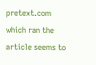pretext.com which ran the article seems to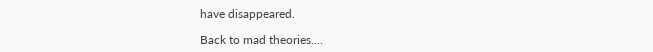have disappeared.

Back to mad theories....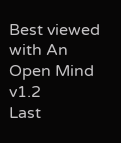Best viewed with An Open Mind v1.2
Last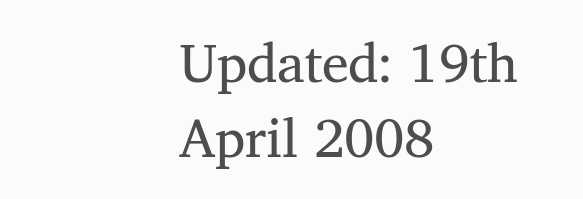Updated: 19th April 2008